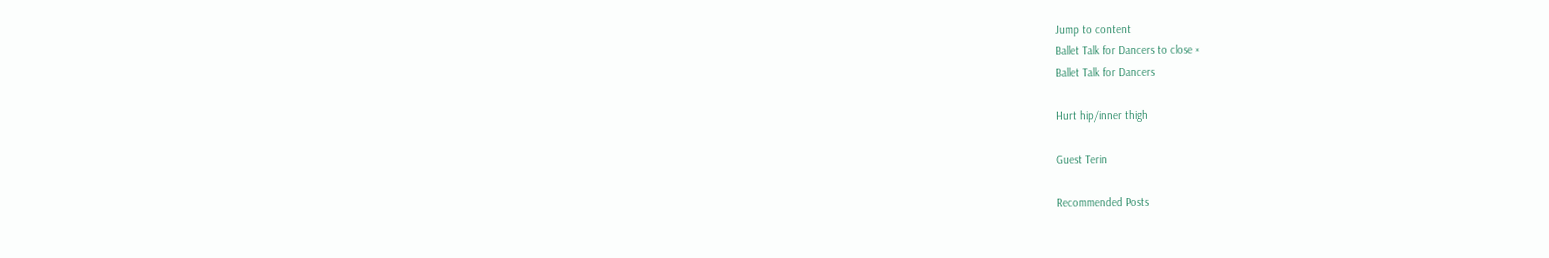Jump to content
Ballet Talk for Dancers to close ×
Ballet Talk for Dancers

Hurt hip/inner thigh

Guest Terin

Recommended Posts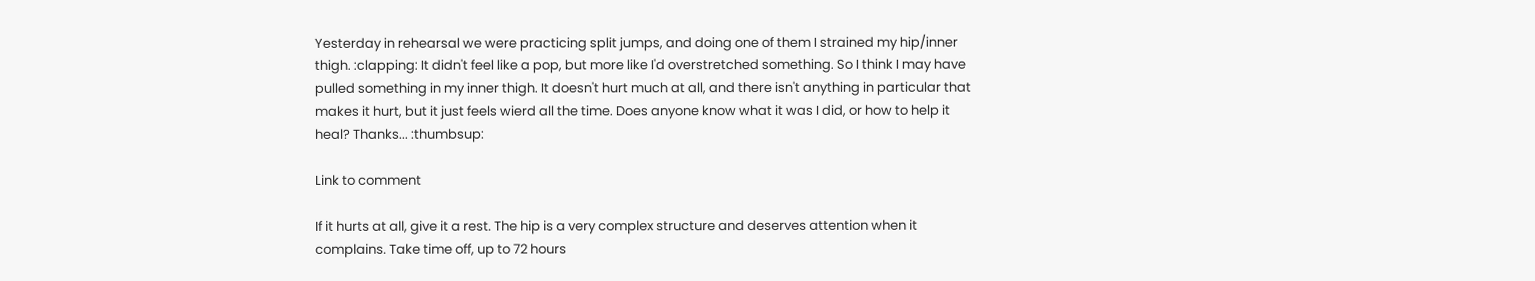Yesterday in rehearsal we were practicing split jumps, and doing one of them I strained my hip/inner thigh. :clapping: It didn't feel like a pop, but more like I'd overstretched something. So I think I may have pulled something in my inner thigh. It doesn't hurt much at all, and there isn't anything in particular that makes it hurt, but it just feels wierd all the time. Does anyone know what it was I did, or how to help it heal? Thanks... :thumbsup:

Link to comment

If it hurts at all, give it a rest. The hip is a very complex structure and deserves attention when it complains. Take time off, up to 72 hours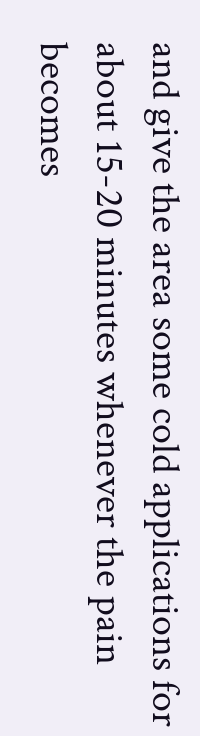and give the area some cold applications for about 15-20 minutes whenever the pain becomes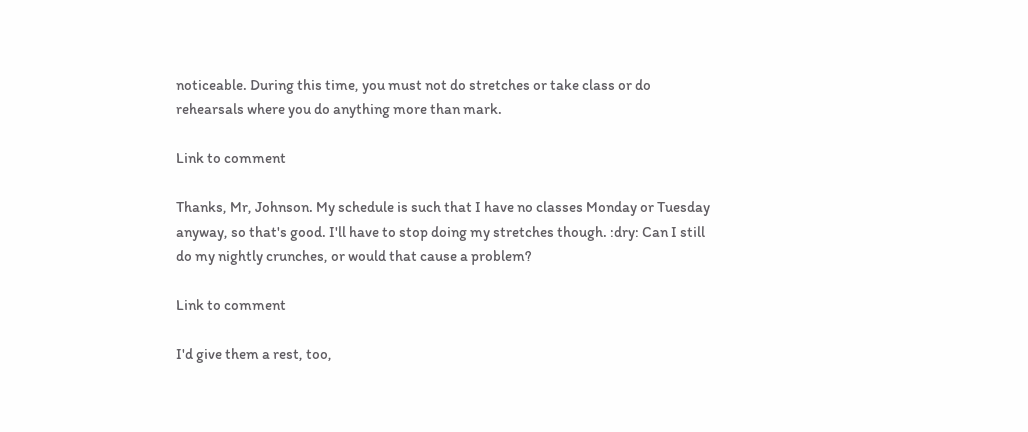noticeable. During this time, you must not do stretches or take class or do rehearsals where you do anything more than mark.

Link to comment

Thanks, Mr, Johnson. My schedule is such that I have no classes Monday or Tuesday anyway, so that's good. I'll have to stop doing my stretches though. :dry: Can I still do my nightly crunches, or would that cause a problem?

Link to comment

I'd give them a rest, too,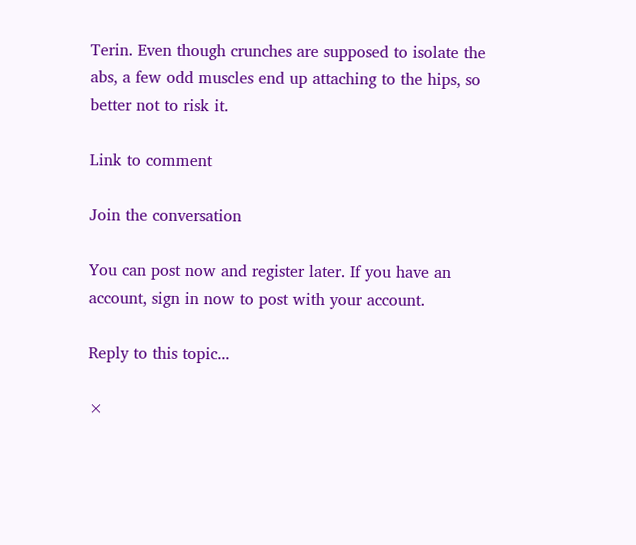Terin. Even though crunches are supposed to isolate the abs, a few odd muscles end up attaching to the hips, so better not to risk it.

Link to comment

Join the conversation

You can post now and register later. If you have an account, sign in now to post with your account.

Reply to this topic...

×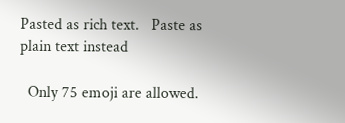Pasted as rich text.   Paste as plain text instead

  Only 75 emoji are allowed.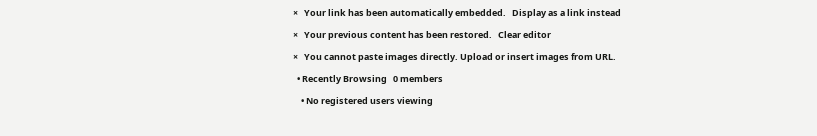×   Your link has been automatically embedded.   Display as a link instead

×   Your previous content has been restored.   Clear editor

×   You cannot paste images directly. Upload or insert images from URL.

  • Recently Browsing   0 members

    • No registered users viewing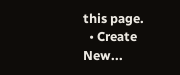this page.
  • Create New...